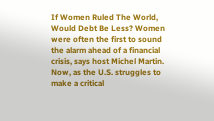If Women Ruled The World, Would Debt Be Less? Women were often the first to sound the alarm ahead of a financial crisis, says host Michel Martin. Now, as the U.S. struggles to make a critical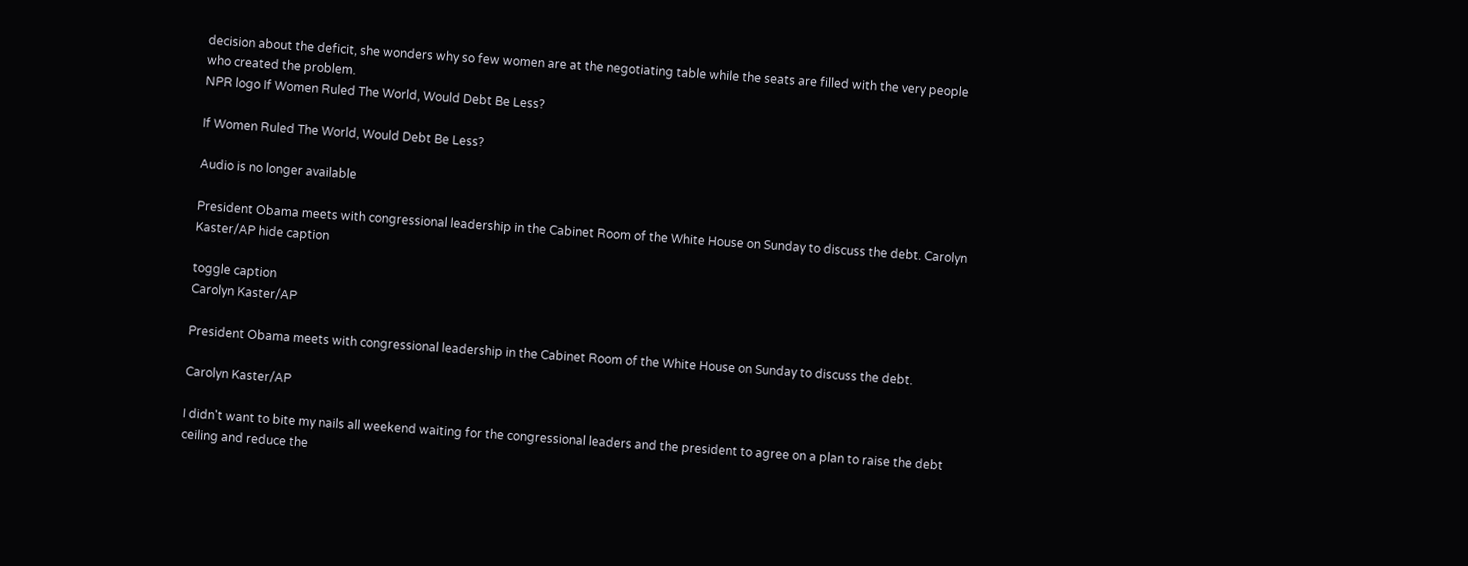decision about the deficit, she wonders why so few women are at the negotiating table while the seats are filled with the very people who created the problem.
NPR logo If Women Ruled The World, Would Debt Be Less?

If Women Ruled The World, Would Debt Be Less?

Audio is no longer available

President Obama meets with congressional leadership in the Cabinet Room of the White House on Sunday to discuss the debt. Carolyn Kaster/AP hide caption

toggle caption
Carolyn Kaster/AP

President Obama meets with congressional leadership in the Cabinet Room of the White House on Sunday to discuss the debt.

Carolyn Kaster/AP

I didn't want to bite my nails all weekend waiting for the congressional leaders and the president to agree on a plan to raise the debt ceiling and reduce the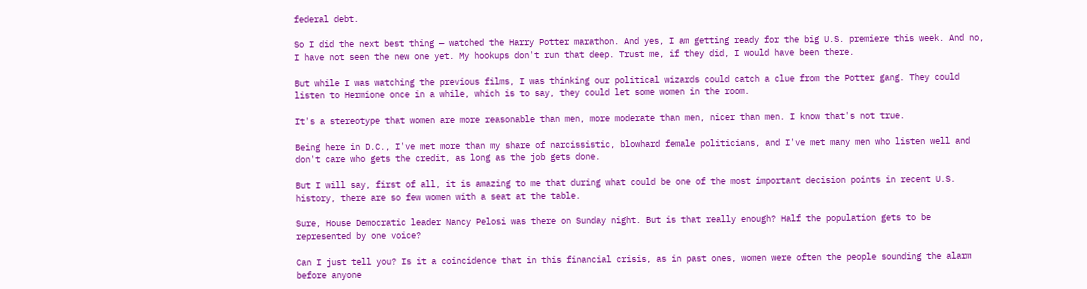federal debt.

So I did the next best thing — watched the Harry Potter marathon. And yes, I am getting ready for the big U.S. premiere this week. And no, I have not seen the new one yet. My hookups don't run that deep. Trust me, if they did, I would have been there.

But while I was watching the previous films, I was thinking our political wizards could catch a clue from the Potter gang. They could listen to Hermione once in a while, which is to say, they could let some women in the room.

It's a stereotype that women are more reasonable than men, more moderate than men, nicer than men. I know that's not true.

Being here in D.C., I've met more than my share of narcissistic, blowhard female politicians, and I've met many men who listen well and don't care who gets the credit, as long as the job gets done.

But I will say, first of all, it is amazing to me that during what could be one of the most important decision points in recent U.S. history, there are so few women with a seat at the table.

Sure, House Democratic leader Nancy Pelosi was there on Sunday night. But is that really enough? Half the population gets to be represented by one voice?

Can I just tell you? Is it a coincidence that in this financial crisis, as in past ones, women were often the people sounding the alarm before anyone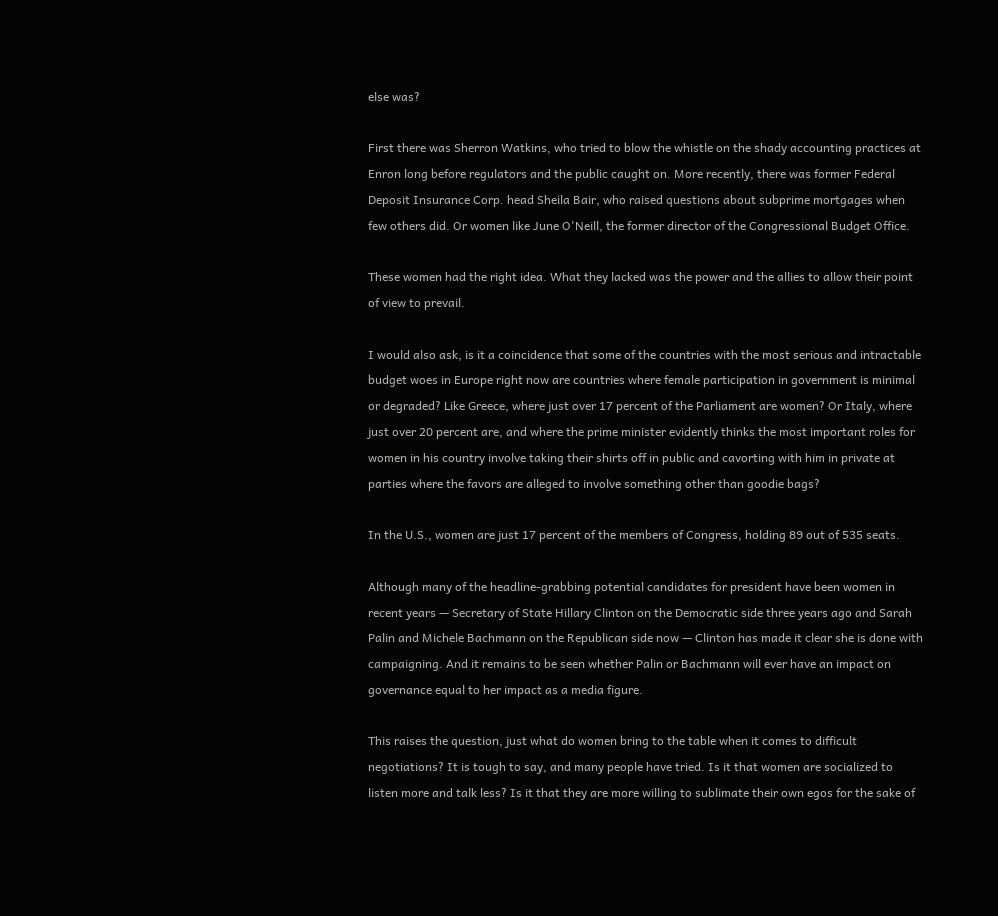else was?

First there was Sherron Watkins, who tried to blow the whistle on the shady accounting practices at Enron long before regulators and the public caught on. More recently, there was former Federal Deposit Insurance Corp. head Sheila Bair, who raised questions about subprime mortgages when few others did. Or women like June O'Neill, the former director of the Congressional Budget Office.

These women had the right idea. What they lacked was the power and the allies to allow their point of view to prevail.

I would also ask, is it a coincidence that some of the countries with the most serious and intractable budget woes in Europe right now are countries where female participation in government is minimal or degraded? Like Greece, where just over 17 percent of the Parliament are women? Or Italy, where just over 20 percent are, and where the prime minister evidently thinks the most important roles for women in his country involve taking their shirts off in public and cavorting with him in private at parties where the favors are alleged to involve something other than goodie bags?

In the U.S., women are just 17 percent of the members of Congress, holding 89 out of 535 seats.

Although many of the headline-grabbing potential candidates for president have been women in recent years — Secretary of State Hillary Clinton on the Democratic side three years ago and Sarah Palin and Michele Bachmann on the Republican side now — Clinton has made it clear she is done with campaigning. And it remains to be seen whether Palin or Bachmann will ever have an impact on governance equal to her impact as a media figure.

This raises the question, just what do women bring to the table when it comes to difficult negotiations? It is tough to say, and many people have tried. Is it that women are socialized to listen more and talk less? Is it that they are more willing to sublimate their own egos for the sake of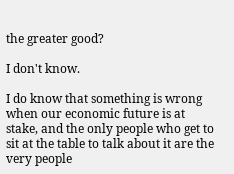the greater good?

I don't know.

I do know that something is wrong when our economic future is at stake, and the only people who get to sit at the table to talk about it are the very people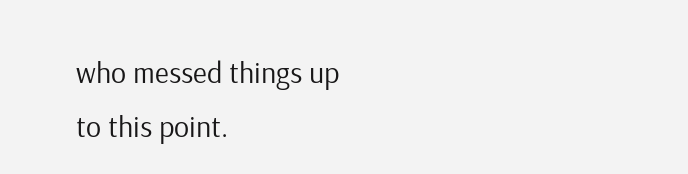who messed things up to this point.